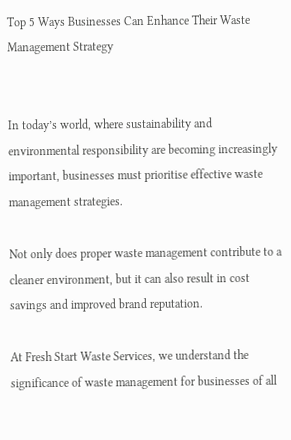Top 5 Ways Businesses Can Enhance Their Waste Management Strategy


In today’s world, where sustainability and environmental responsibility are becoming increasingly important, businesses must prioritise effective waste management strategies.

Not only does proper waste management contribute to a cleaner environment, but it can also result in cost savings and improved brand reputation.

At Fresh Start Waste Services, we understand the significance of waste management for businesses of all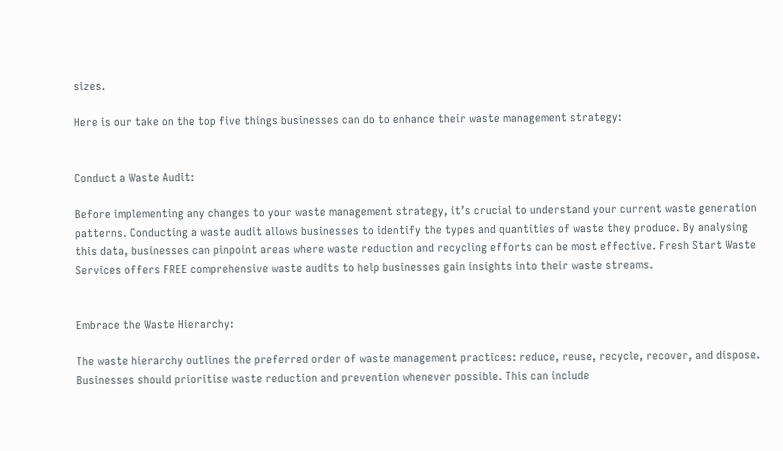sizes.

Here is our take on the top five things businesses can do to enhance their waste management strategy:


Conduct a Waste Audit:

Before implementing any changes to your waste management strategy, it’s crucial to understand your current waste generation patterns. Conducting a waste audit allows businesses to identify the types and quantities of waste they produce. By analysing this data, businesses can pinpoint areas where waste reduction and recycling efforts can be most effective. Fresh Start Waste Services offers FREE comprehensive waste audits to help businesses gain insights into their waste streams.


Embrace the Waste Hierarchy:

The waste hierarchy outlines the preferred order of waste management practices: reduce, reuse, recycle, recover, and dispose. Businesses should prioritise waste reduction and prevention whenever possible. This can include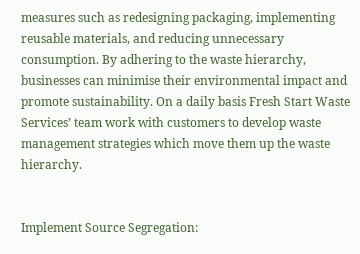measures such as redesigning packaging, implementing reusable materials, and reducing unnecessary consumption. By adhering to the waste hierarchy, businesses can minimise their environmental impact and promote sustainability. On a daily basis Fresh Start Waste Services’ team work with customers to develop waste management strategies which move them up the waste hierarchy.


Implement Source Segregation: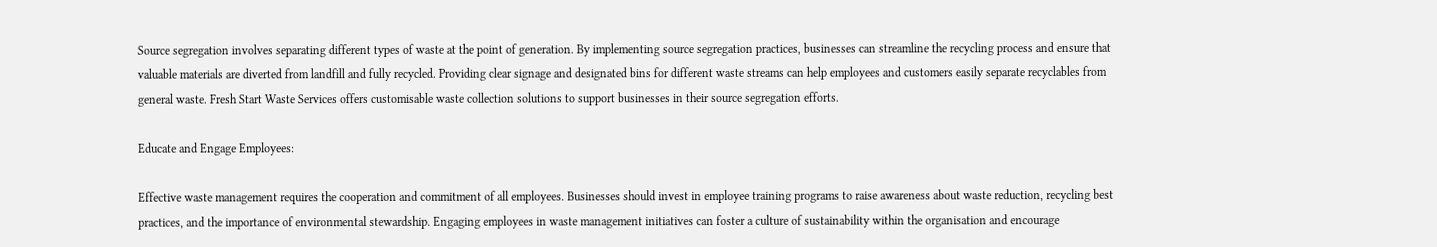Source segregation involves separating different types of waste at the point of generation. By implementing source segregation practices, businesses can streamline the recycling process and ensure that valuable materials are diverted from landfill and fully recycled. Providing clear signage and designated bins for different waste streams can help employees and customers easily separate recyclables from general waste. Fresh Start Waste Services offers customisable waste collection solutions to support businesses in their source segregation efforts.

Educate and Engage Employees:

Effective waste management requires the cooperation and commitment of all employees. Businesses should invest in employee training programs to raise awareness about waste reduction, recycling best practices, and the importance of environmental stewardship. Engaging employees in waste management initiatives can foster a culture of sustainability within the organisation and encourage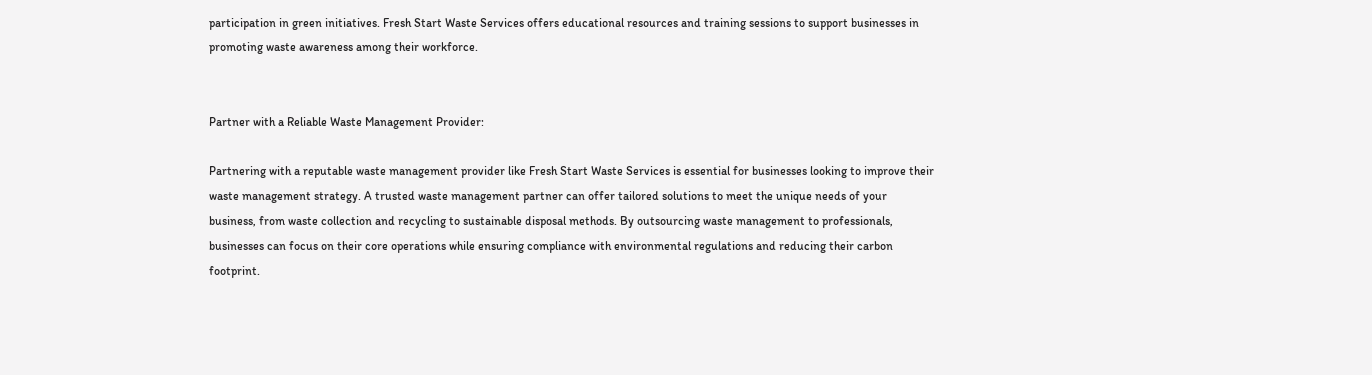participation in green initiatives. Fresh Start Waste Services offers educational resources and training sessions to support businesses in promoting waste awareness among their workforce.


Partner with a Reliable Waste Management Provider:

Partnering with a reputable waste management provider like Fresh Start Waste Services is essential for businesses looking to improve their waste management strategy. A trusted waste management partner can offer tailored solutions to meet the unique needs of your business, from waste collection and recycling to sustainable disposal methods. By outsourcing waste management to professionals, businesses can focus on their core operations while ensuring compliance with environmental regulations and reducing their carbon footprint.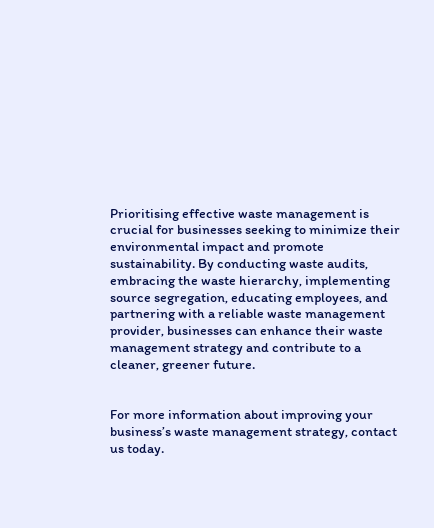Prioritising effective waste management is crucial for businesses seeking to minimize their environmental impact and promote sustainability. By conducting waste audits, embracing the waste hierarchy, implementing source segregation, educating employees, and partnering with a reliable waste management provider, businesses can enhance their waste management strategy and contribute to a cleaner, greener future.


For more information about improving your business’s waste management strategy, contact us today.